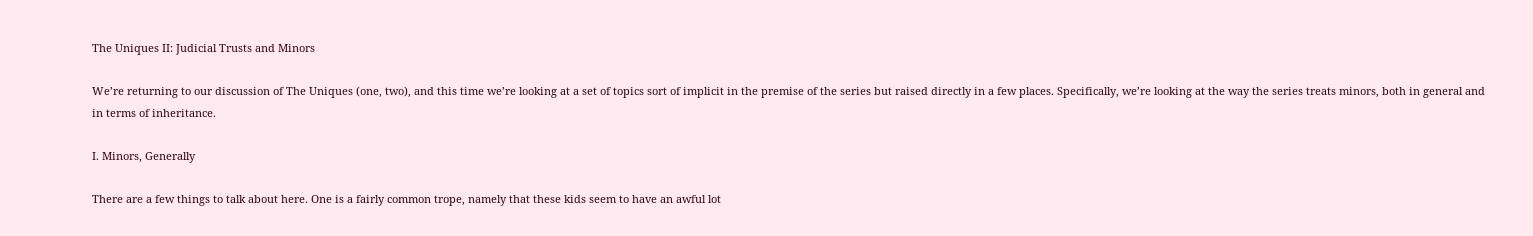The Uniques II: Judicial Trusts and Minors

We’re returning to our discussion of The Uniques (one, two), and this time we’re looking at a set of topics sort of implicit in the premise of the series but raised directly in a few places. Specifically, we’re looking at the way the series treats minors, both in general and in terms of inheritance.

I. Minors, Generally

There are a few things to talk about here. One is a fairly common trope, namely that these kids seem to have an awful lot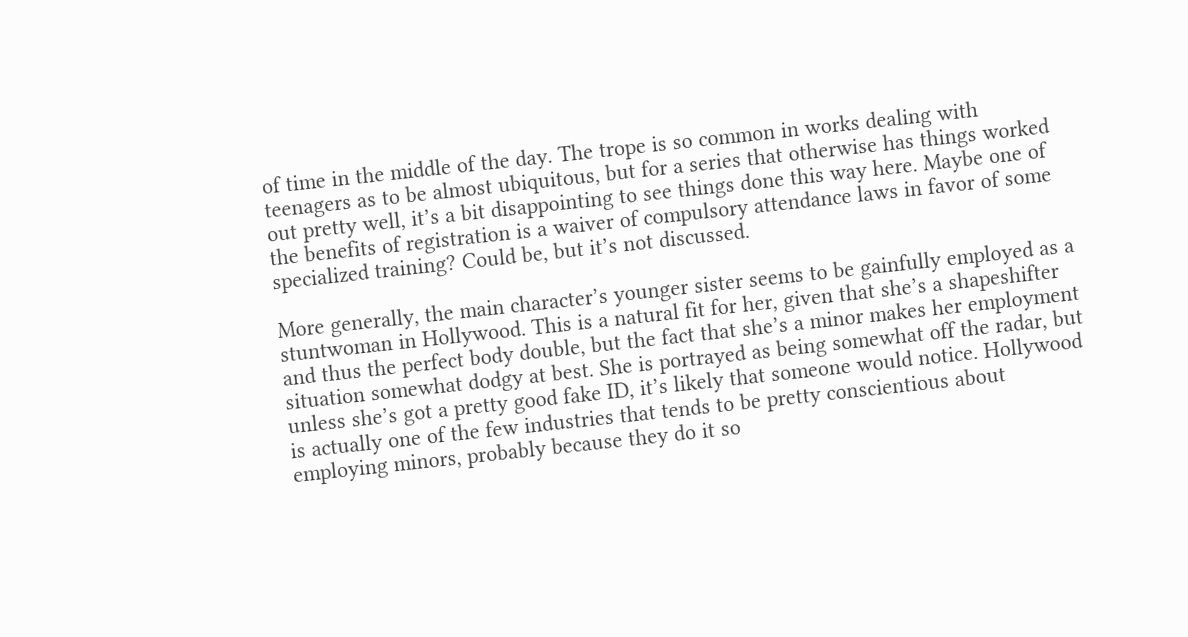of time in the middle of the day. The trope is so common in works dealing with teenagers as to be almost ubiquitous, but for a series that otherwise has things worked out pretty well, it’s a bit disappointing to see things done this way here. Maybe one of the benefits of registration is a waiver of compulsory attendance laws in favor of some specialized training? Could be, but it’s not discussed.

More generally, the main character’s younger sister seems to be gainfully employed as a stuntwoman in Hollywood. This is a natural fit for her, given that she’s a shapeshifter and thus the perfect body double, but the fact that she’s a minor makes her employment situation somewhat dodgy at best. She is portrayed as being somewhat off the radar, but unless she’s got a pretty good fake ID, it’s likely that someone would notice. Hollywood is actually one of the few industries that tends to be pretty conscientious about employing minors, probably because they do it so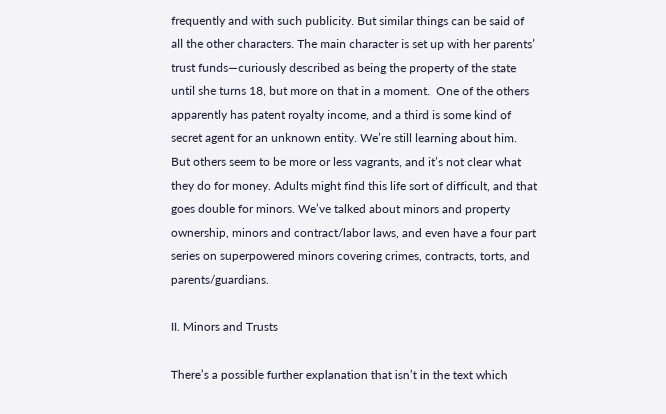frequently and with such publicity. But similar things can be said of all the other characters. The main character is set up with her parents’ trust funds—curiously described as being the property of the state until she turns 18, but more on that in a moment.  One of the others apparently has patent royalty income, and a third is some kind of secret agent for an unknown entity. We’re still learning about him. But others seem to be more or less vagrants, and it’s not clear what they do for money. Adults might find this life sort of difficult, and that goes double for minors. We’ve talked about minors and property ownership, minors and contract/labor laws, and even have a four part series on superpowered minors covering crimes, contracts, torts, and parents/guardians.

II. Minors and Trusts

There’s a possible further explanation that isn’t in the text which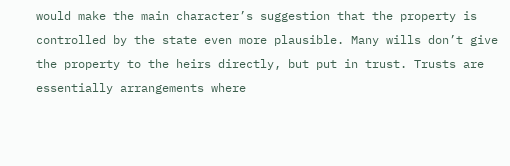would make the main character’s suggestion that the property is controlled by the state even more plausible. Many wills don’t give the property to the heirs directly, but put in trust. Trusts are essentially arrangements where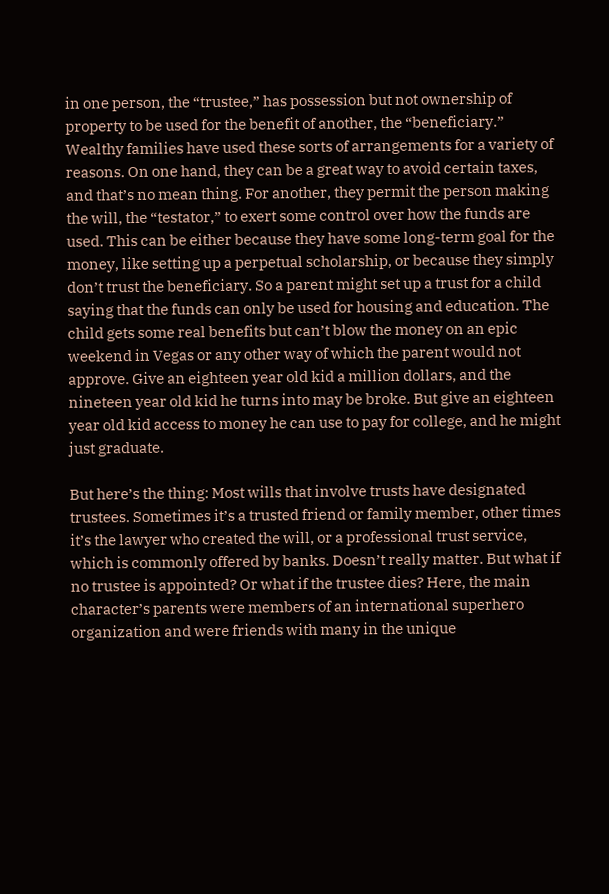in one person, the “trustee,” has possession but not ownership of property to be used for the benefit of another, the “beneficiary.” Wealthy families have used these sorts of arrangements for a variety of reasons. On one hand, they can be a great way to avoid certain taxes, and that’s no mean thing. For another, they permit the person making the will, the “testator,” to exert some control over how the funds are used. This can be either because they have some long-term goal for the money, like setting up a perpetual scholarship, or because they simply don’t trust the beneficiary. So a parent might set up a trust for a child saying that the funds can only be used for housing and education. The child gets some real benefits but can’t blow the money on an epic weekend in Vegas or any other way of which the parent would not approve. Give an eighteen year old kid a million dollars, and the nineteen year old kid he turns into may be broke. But give an eighteen year old kid access to money he can use to pay for college, and he might just graduate.

But here’s the thing: Most wills that involve trusts have designated trustees. Sometimes it’s a trusted friend or family member, other times it’s the lawyer who created the will, or a professional trust service, which is commonly offered by banks. Doesn’t really matter. But what if no trustee is appointed? Or what if the trustee dies? Here, the main character’s parents were members of an international superhero organization and were friends with many in the unique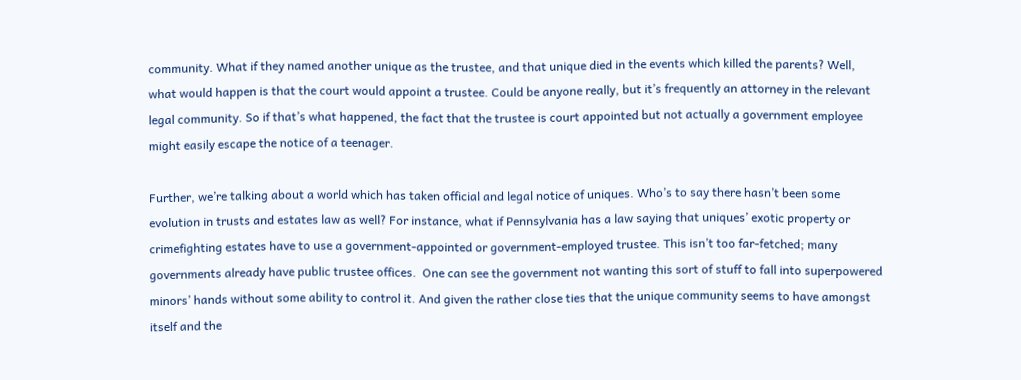community. What if they named another unique as the trustee, and that unique died in the events which killed the parents? Well, what would happen is that the court would appoint a trustee. Could be anyone really, but it’s frequently an attorney in the relevant legal community. So if that’s what happened, the fact that the trustee is court appointed but not actually a government employee might easily escape the notice of a teenager.

Further, we’re talking about a world which has taken official and legal notice of uniques. Who’s to say there hasn’t been some evolution in trusts and estates law as well? For instance, what if Pennsylvania has a law saying that uniques’ exotic property or crimefighting estates have to use a government-appointed or government-employed trustee. This isn’t too far-fetched; many governments already have public trustee offices.  One can see the government not wanting this sort of stuff to fall into superpowered minors’ hands without some ability to control it. And given the rather close ties that the unique community seems to have amongst itself and the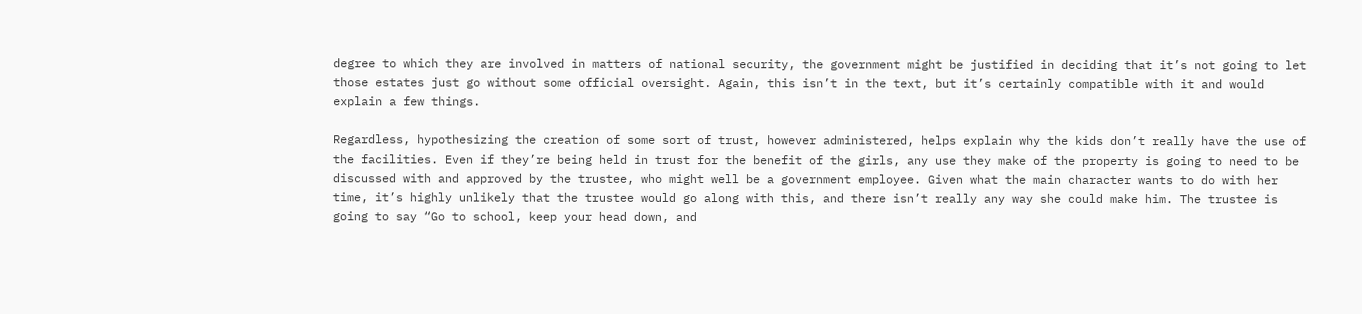degree to which they are involved in matters of national security, the government might be justified in deciding that it’s not going to let those estates just go without some official oversight. Again, this isn’t in the text, but it’s certainly compatible with it and would explain a few things.

Regardless, hypothesizing the creation of some sort of trust, however administered, helps explain why the kids don’t really have the use of the facilities. Even if they’re being held in trust for the benefit of the girls, any use they make of the property is going to need to be discussed with and approved by the trustee, who might well be a government employee. Given what the main character wants to do with her time, it’s highly unlikely that the trustee would go along with this, and there isn’t really any way she could make him. The trustee is going to say “Go to school, keep your head down, and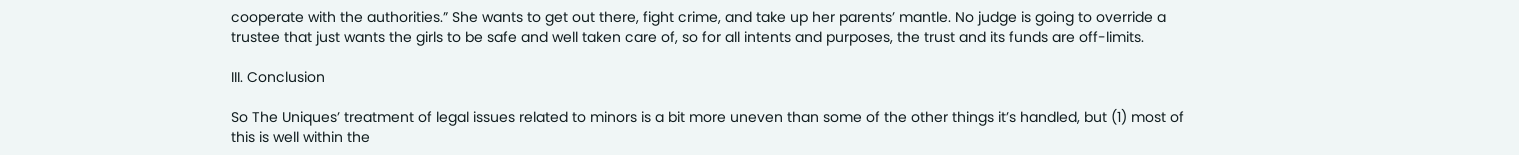cooperate with the authorities.” She wants to get out there, fight crime, and take up her parents’ mantle. No judge is going to override a trustee that just wants the girls to be safe and well taken care of, so for all intents and purposes, the trust and its funds are off-limits.

III. Conclusion

So The Uniques’ treatment of legal issues related to minors is a bit more uneven than some of the other things it’s handled, but (1) most of this is well within the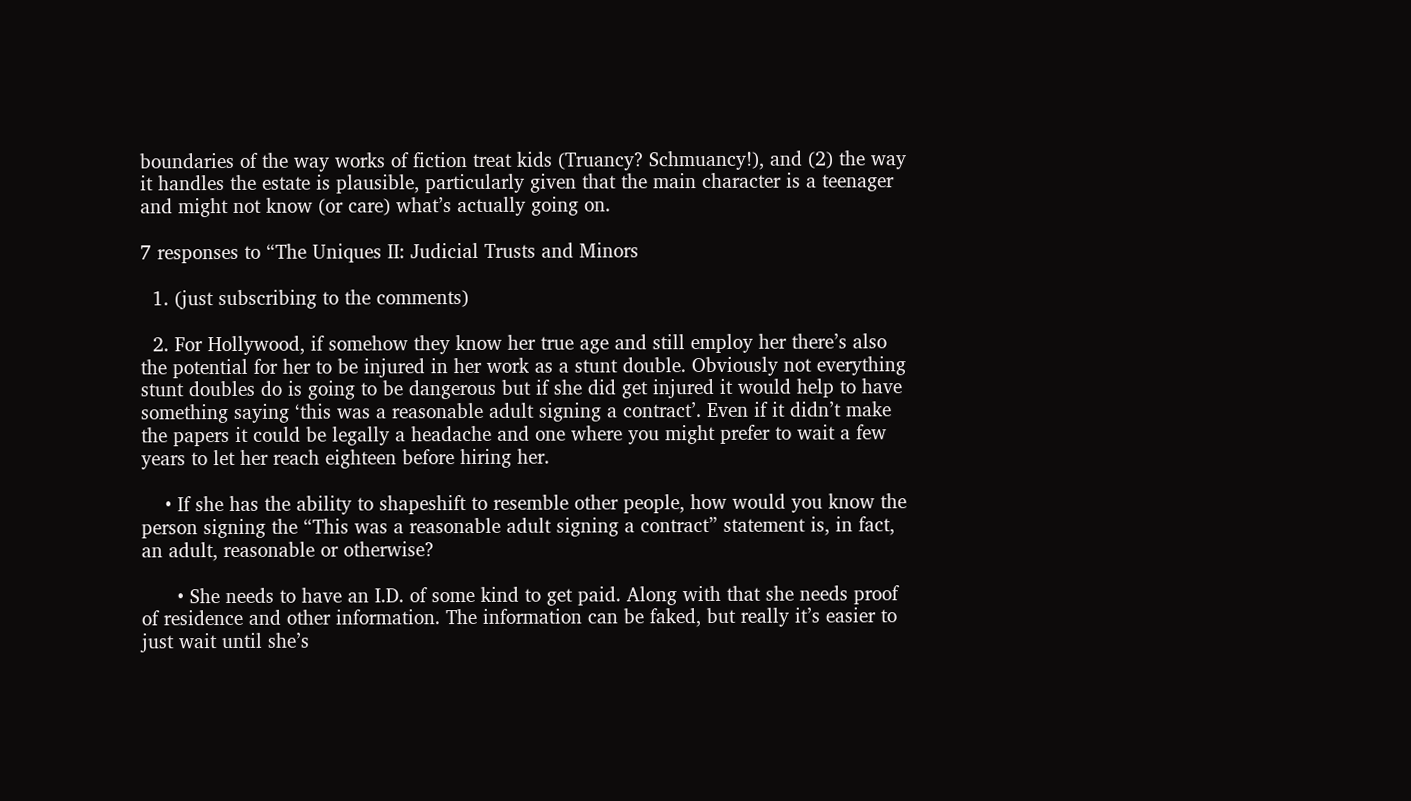boundaries of the way works of fiction treat kids (Truancy? Schmuancy!), and (2) the way it handles the estate is plausible, particularly given that the main character is a teenager and might not know (or care) what’s actually going on.

7 responses to “The Uniques II: Judicial Trusts and Minors

  1. (just subscribing to the comments)

  2. For Hollywood, if somehow they know her true age and still employ her there’s also the potential for her to be injured in her work as a stunt double. Obviously not everything stunt doubles do is going to be dangerous but if she did get injured it would help to have something saying ‘this was a reasonable adult signing a contract’. Even if it didn’t make the papers it could be legally a headache and one where you might prefer to wait a few years to let her reach eighteen before hiring her.

    • If she has the ability to shapeshift to resemble other people, how would you know the person signing the “This was a reasonable adult signing a contract” statement is, in fact, an adult, reasonable or otherwise?

      • She needs to have an I.D. of some kind to get paid. Along with that she needs proof of residence and other information. The information can be faked, but really it’s easier to just wait until she’s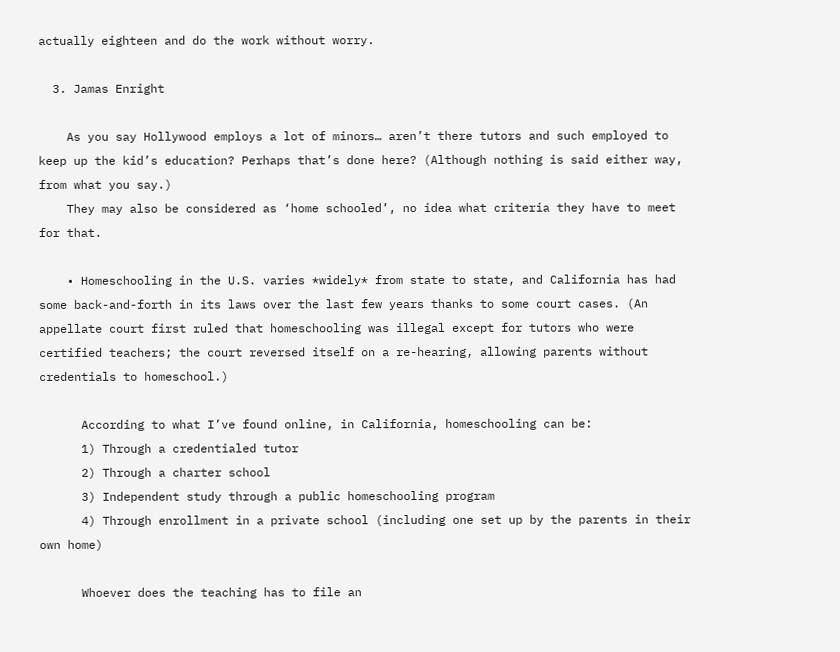actually eighteen and do the work without worry.

  3. Jamas Enright

    As you say Hollywood employs a lot of minors… aren’t there tutors and such employed to keep up the kid’s education? Perhaps that’s done here? (Although nothing is said either way, from what you say.)
    They may also be considered as ‘home schooled’, no idea what criteria they have to meet for that.

    • Homeschooling in the U.S. varies *widely* from state to state, and California has had some back-and-forth in its laws over the last few years thanks to some court cases. (An appellate court first ruled that homeschooling was illegal except for tutors who were certified teachers; the court reversed itself on a re-hearing, allowing parents without credentials to homeschool.)

      According to what I’ve found online, in California, homeschooling can be:
      1) Through a credentialed tutor
      2) Through a charter school
      3) Independent study through a public homeschooling program
      4) Through enrollment in a private school (including one set up by the parents in their own home)

      Whoever does the teaching has to file an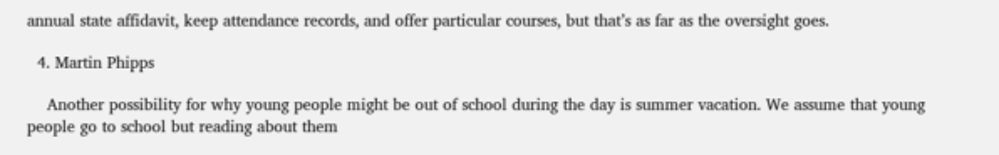annual state affidavit, keep attendance records, and offer particular courses, but that’s as far as the oversight goes.

  4. Martin Phipps

    Another possibility for why young people might be out of school during the day is summer vacation. We assume that young people go to school but reading about them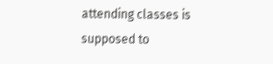attending classes is supposed to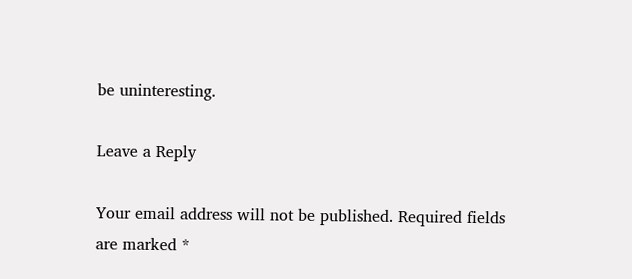be uninteresting.

Leave a Reply

Your email address will not be published. Required fields are marked *